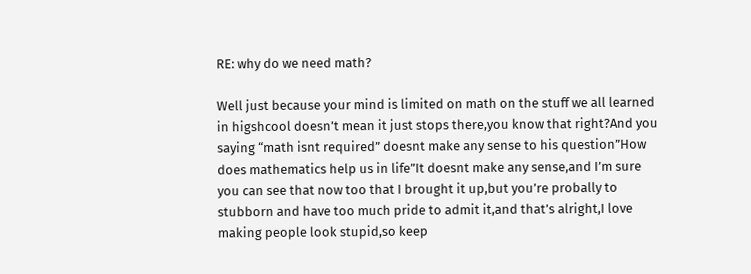RE: why do we need math?

Well just because your mind is limited on math on the stuff we all learned in higshcool doesn’t mean it just stops there,you know that right?And you saying “math isnt required” doesnt make any sense to his question”How does mathematics help us in life”It doesnt make any sense,and I’m sure you can see that now too that I brought it up,but you’re probally to stubborn and have too much pride to admit it,and that’s alright,I love making people look stupid,so keep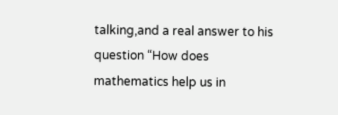talking,and a real answer to his question “How does mathematics help us in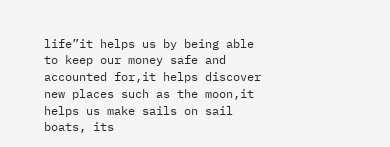life”it helps us by being able to keep our money safe and accounted for,it helps discover new places such as the moon,it helps us make sails on sail boats, its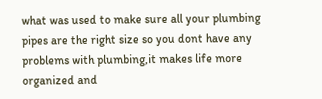what was used to make sure all your plumbing pipes are the right size so you dont have any problems with plumbing,it makes life more organized and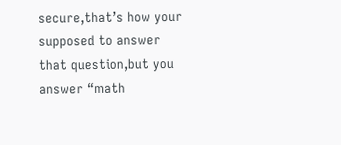secure,that’s how your supposed to answer that question,but you answer “math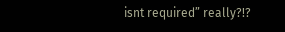isnt required” really?!?